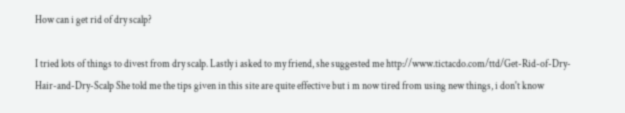How can i get rid of dry scalp?

I tried lots of things to divest from dry scalp. Lastly i asked to my friend, she suggested me http://www.tictacdo.com/ttd/Get-Rid-of-Dry-Hair-and-Dry-Scalp She told me the tips given in this site are quite effective but i m now tired from using new things, i don't know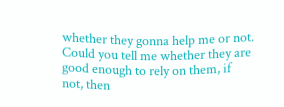whether they gonna help me or not. Could you tell me whether they are good enough to rely on them, if not, then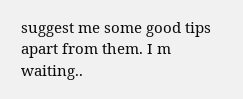suggest me some good tips apart from them. I m waiting..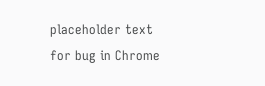placeholder text for bug in Chrome